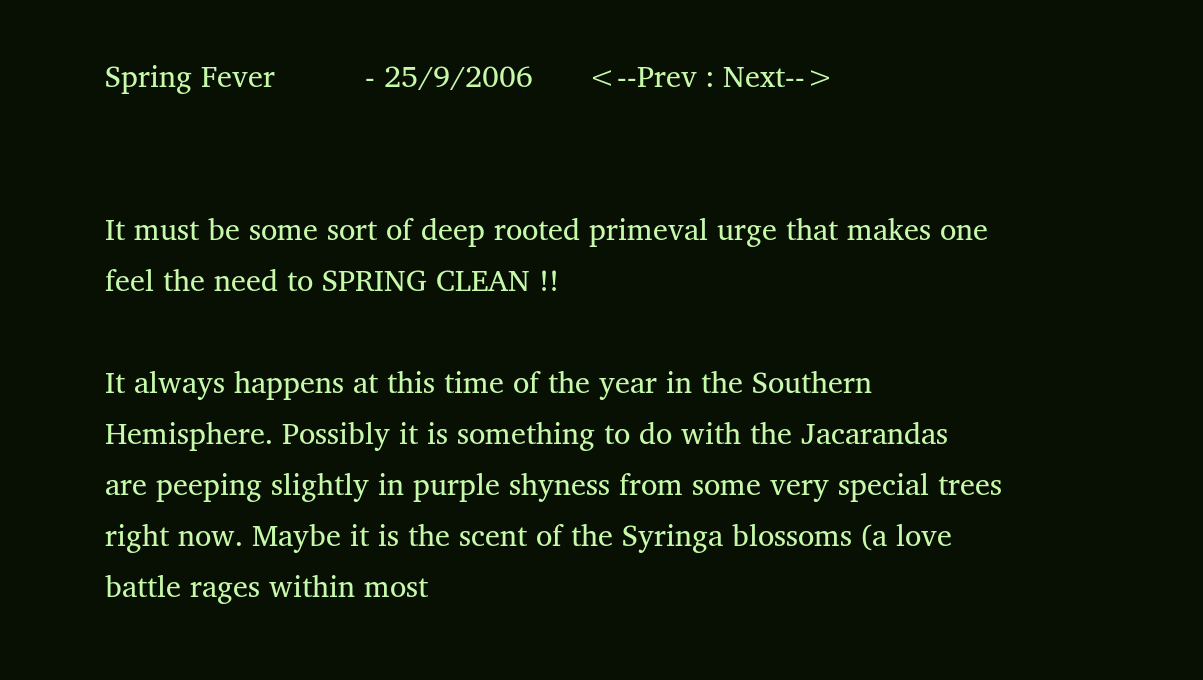Spring Fever          - 25/9/2006      <--Prev : Next-->


It must be some sort of deep rooted primeval urge that makes one
feel the need to SPRING CLEAN !!

It always happens at this time of the year in the Southern
Hemisphere. Possibly it is something to do with the Jacarandas
are peeping slightly in purple shyness from some very special trees
right now. Maybe it is the scent of the Syringa blossoms (a love
battle rages within most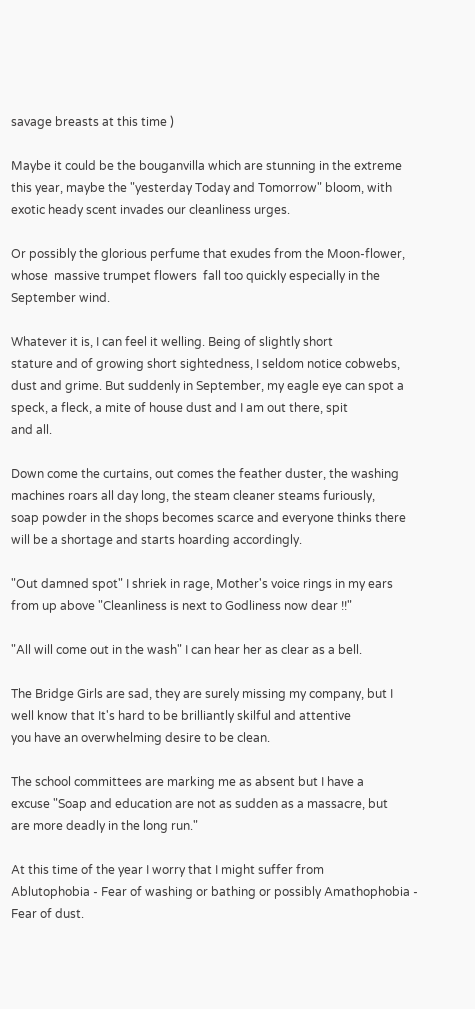savage breasts at this time )

Maybe it could be the bouganvilla which are stunning in the extreme
this year, maybe the "yesterday Today and Tomorrow" bloom, with
exotic heady scent invades our cleanliness urges.

Or possibly the glorious perfume that exudes from the Moon-flower,
whose  massive trumpet flowers  fall too quickly especially in the
September wind.

Whatever it is, I can feel it welling. Being of slightly short
stature and of growing short sightedness, I seldom notice cobwebs,
dust and grime. But suddenly in September, my eagle eye can spot a
speck, a fleck, a mite of house dust and I am out there, spit
and all.

Down come the curtains, out comes the feather duster, the washing
machines roars all day long, the steam cleaner steams furiously,
soap powder in the shops becomes scarce and everyone thinks there
will be a shortage and starts hoarding accordingly.

"Out damned spot" I shriek in rage, Mother's voice rings in my ears
from up above "Cleanliness is next to Godliness now dear !!"

"All will come out in the wash" I can hear her as clear as a bell.

The Bridge Girls are sad, they are surely missing my company, but I
well know that It's hard to be brilliantly skilful and attentive
you have an overwhelming desire to be clean.

The school committees are marking me as absent but I have a
excuse "Soap and education are not as sudden as a massacre, but
are more deadly in the long run."

At this time of the year I worry that I might suffer from
Ablutophobia - Fear of washing or bathing or possibly Amathophobia -
Fear of dust.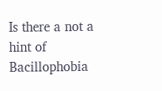Is there a not a hint of Bacillophobia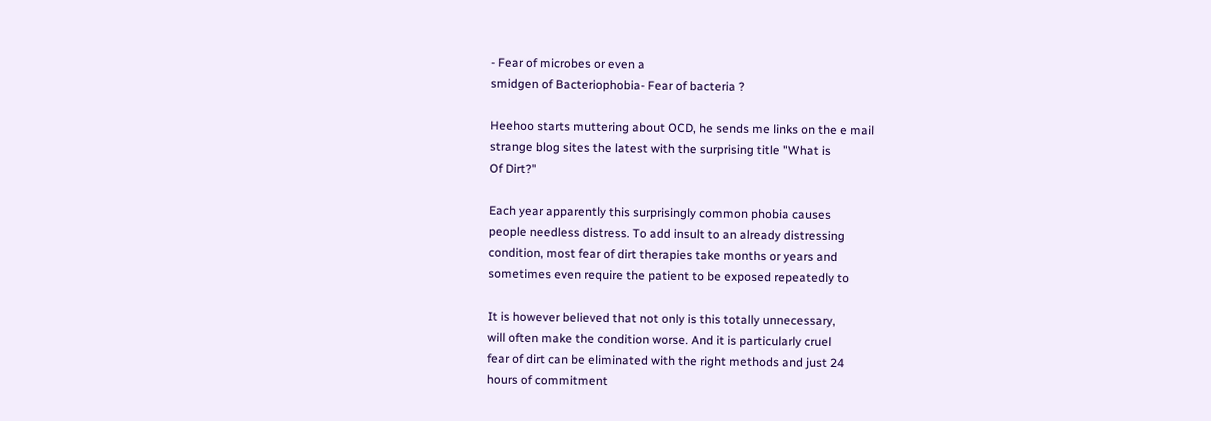- Fear of microbes or even a
smidgen of Bacteriophobia- Fear of bacteria ?

Heehoo starts muttering about OCD, he sends me links on the e mail
strange blog sites the latest with the surprising title "What is
Of Dirt?"

Each year apparently this surprisingly common phobia causes
people needless distress. To add insult to an already distressing
condition, most fear of dirt therapies take months or years and
sometimes even require the patient to be exposed repeatedly to

It is however believed that not only is this totally unnecessary,
will often make the condition worse. And it is particularly cruel
fear of dirt can be eliminated with the right methods and just 24
hours of commitment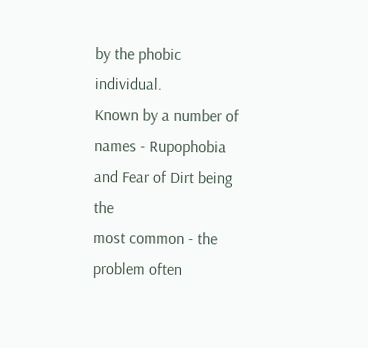by the phobic individual.
Known by a number of names - Rupophobia and Fear of Dirt being the
most common - the problem often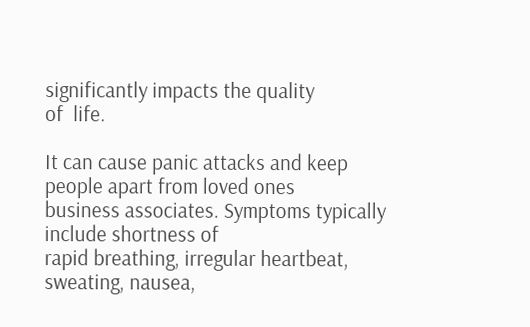significantly impacts the quality
of  life.

It can cause panic attacks and keep people apart from loved ones
business associates. Symptoms typically include shortness of
rapid breathing, irregular heartbeat, sweating, nausea,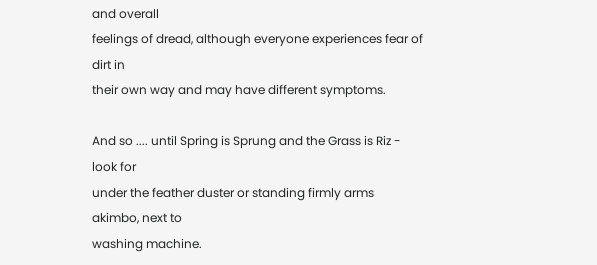and overall
feelings of dread, although everyone experiences fear of dirt in
their own way and may have different symptoms.

And so .... until Spring is Sprung and the Grass is Riz - look for
under the feather duster or standing firmly arms akimbo, next to
washing machine.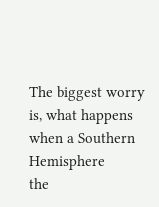The biggest worry is, what happens when a Southern Hemisphere
the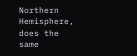Northern Hemisphere, does the same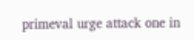primeval urge attack one in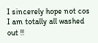I sincerely hope not cos I am totally all washed out !!